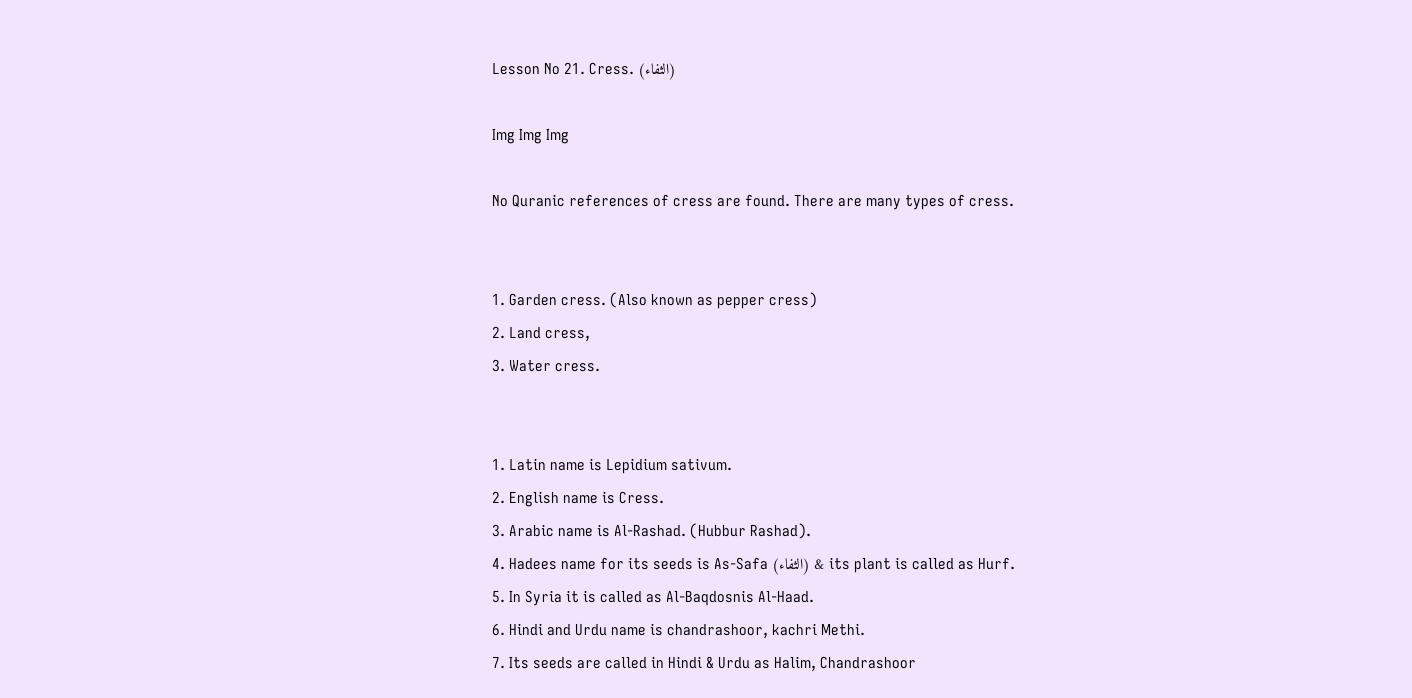Lesson No 21. Cress. (الثفاء)

Img Img Img

No Quranic references of cress are found. There are many types of cress.


1. Garden cress. (Also known as pepper cress)
2. Land cress,
3. Water cress.


1. Latin name is Lepidium sativum.
2. English name is Cress.
3. Arabic name is Al-Rashad. (Hubbur Rashad).
4. Hadees name for its seeds is As-Safa (الثفاء) & its plant is called as Hurf.
5. In Syria it is called as Al-Baqdosnis Al-Haad.
6. Hindi and Urdu name is chandrashoor, kachri Methi.
7. Its seeds are called in Hindi & Urdu as Halim, Chandrashoor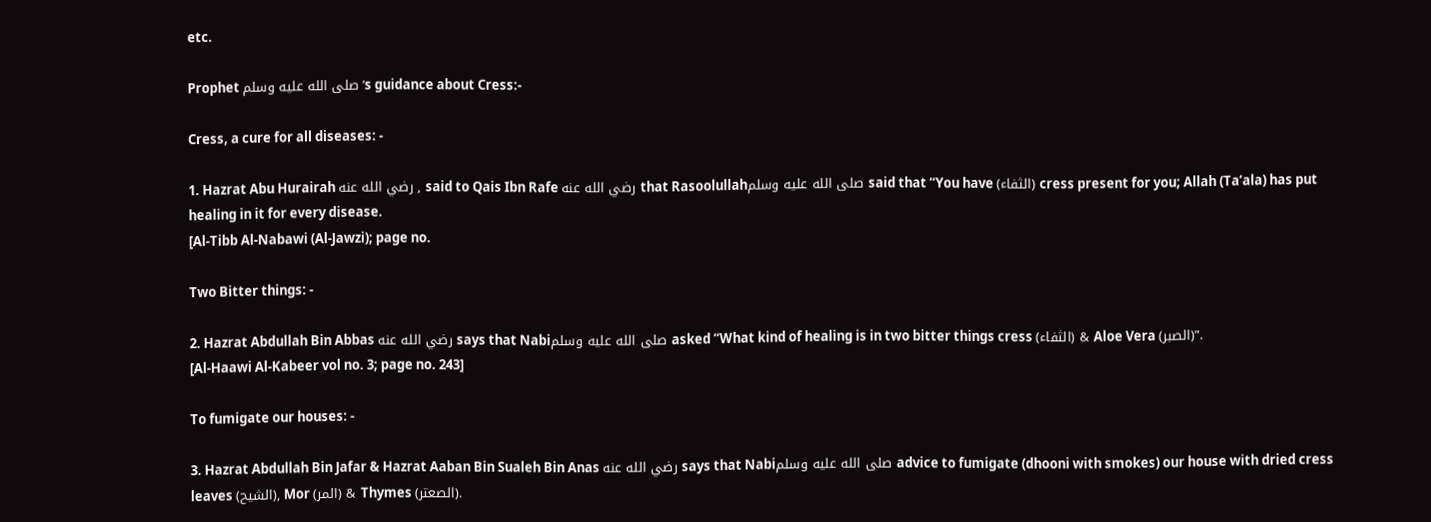etc.

Prophet صلى الله عليه وسلم’s guidance about Cress:-

Cress, a cure for all diseases: -

1. Hazrat Abu Hurairah رضي الله عنه , said to Qais Ibn Rafe رضي الله عنه that Rasoolullahصلى الله عليه وسلم said that “You have (الثفاء) cress present for you; Allah (Ta’ala) has put healing in it for every disease.
[Al-Tibb Al-Nabawi (Al-Jawzi); page no.

Two Bitter things: -

2. Hazrat Abdullah Bin Abbas رضي الله عنه says that Nabiصلى الله عليه وسلم asked “What kind of healing is in two bitter things cress (الثفاء) & Aloe Vera (الصبر)”.
[Al-Haawi Al-Kabeer vol no. 3; page no. 243]

To fumigate our houses: -

3. Hazrat Abdullah Bin Jafar & Hazrat Aaban Bin Sualeh Bin Anas رضي الله عنه says that Nabiصلى الله عليه وسلم advice to fumigate (dhooni with smokes) our house with dried cress leaves (الشيح), Mor (المر) & Thymes (الصعتر).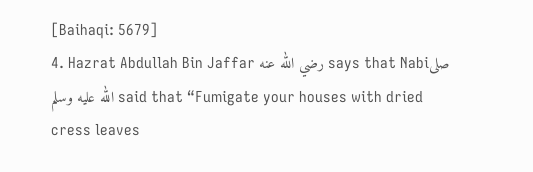[Baihaqi: 5679]
4. Hazrat Abdullah Bin Jaffar رضي الله عنه says that Nabiصلى الله عليه وسلم said that “Fumigate your houses with dried cress leaves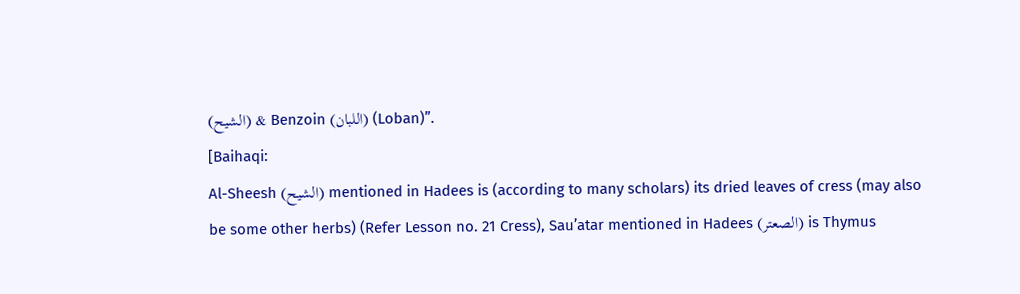(الشيح) & Benzoin (اللبان) (Loban)”.
[Baihaqi:
Al-Sheesh (الشيح) mentioned in Hadees is (according to many scholars) its dried leaves of cress (may also be some other herbs) (Refer Lesson no. 21 Cress), Sau’atar mentioned in Hadees (الصعتر) is Thymus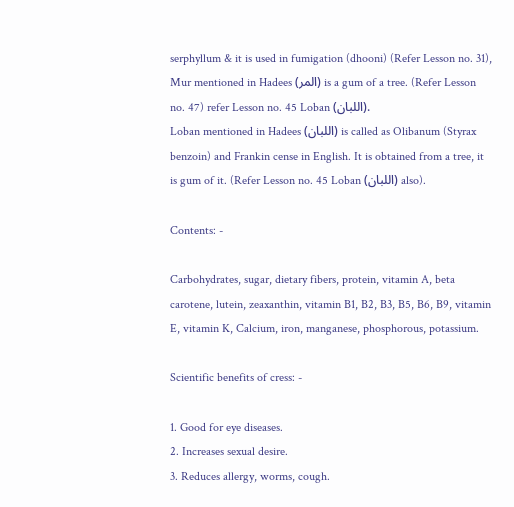serphyllum & it is used in fumigation (dhooni) (Refer Lesson no. 31), Mur mentioned in Hadees (المر) is a gum of a tree. (Refer Lesson no. 47) refer Lesson no. 45 Loban (اللبان).
Loban mentioned in Hadees (اللبان) is called as Olibanum (Styrax benzoin) and Frankin cense in English. It is obtained from a tree, it is gum of it. (Refer Lesson no. 45 Loban (اللبان) also).

Contents: -

Carbohydrates, sugar, dietary fibers, protein, vitamin A, beta carotene, lutein, zeaxanthin, vitamin B1, B2, B3, B5, B6, B9, vitamin E, vitamin K, Calcium, iron, manganese, phosphorous, potassium.

Scientific benefits of cress: -

1. Good for eye diseases.
2. Increases sexual desire.
3. Reduces allergy, worms, cough.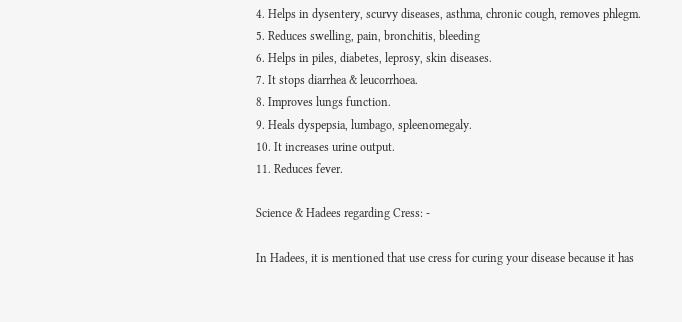4. Helps in dysentery, scurvy diseases, asthma, chronic cough, removes phlegm.
5. Reduces swelling, pain, bronchitis, bleeding
6. Helps in piles, diabetes, leprosy, skin diseases.
7. It stops diarrhea & leucorrhoea.
8. Improves lungs function.
9. Heals dyspepsia, lumbago, spleenomegaly.
10. It increases urine output.
11. Reduces fever.

Science & Hadees regarding Cress: -

In Hadees, it is mentioned that use cress for curing your disease because it has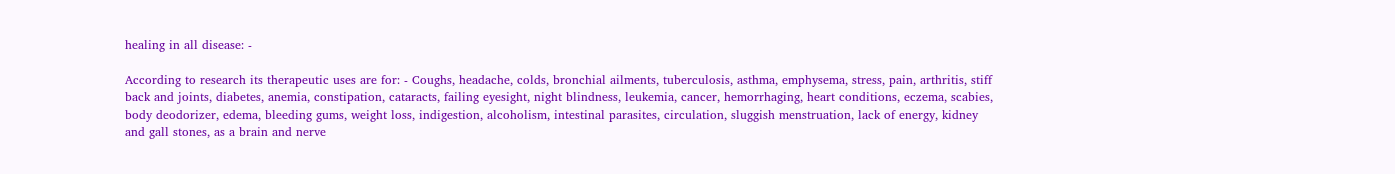healing in all disease: -

According to research its therapeutic uses are for: - Coughs, headache, colds, bronchial ailments, tuberculosis, asthma, emphysema, stress, pain, arthritis, stiff back and joints, diabetes, anemia, constipation, cataracts, failing eyesight, night blindness, leukemia, cancer, hemorrhaging, heart conditions, eczema, scabies, body deodorizer, edema, bleeding gums, weight loss, indigestion, alcoholism, intestinal parasites, circulation, sluggish menstruation, lack of energy, kidney and gall stones, as a brain and nerve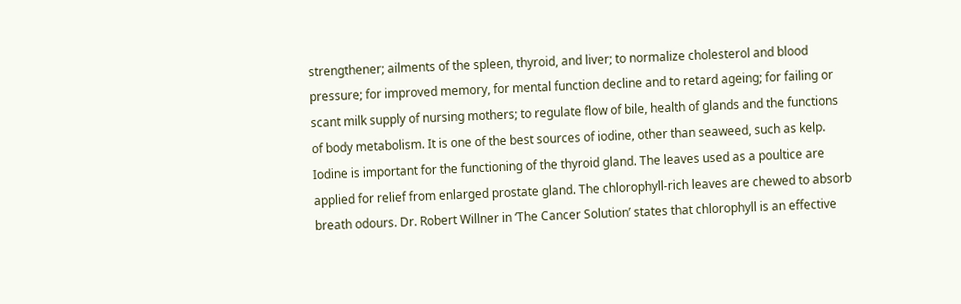strengthener; ailments of the spleen, thyroid, and liver; to normalize cholesterol and blood pressure; for improved memory, for mental function decline and to retard ageing; for failing or scant milk supply of nursing mothers; to regulate flow of bile, health of glands and the functions of body metabolism. It is one of the best sources of iodine, other than seaweed, such as kelp. Iodine is important for the functioning of the thyroid gland. The leaves used as a poultice are applied for relief from enlarged prostate gland. The chlorophyll-rich leaves are chewed to absorb breath odours. Dr. Robert Willner in ‘The Cancer Solution’ states that chlorophyll is an effective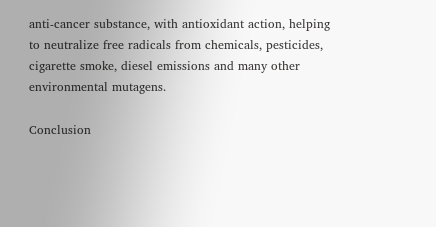anti-cancer substance, with antioxidant action, helping to neutralize free radicals from chemicals, pesticides, cigarette smoke, diesel emissions and many other environmental mutagens.

Conclusion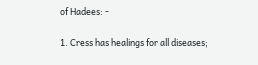of Hadees: -

1. Cress has healings for all diseases;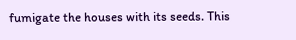fumigate the houses with its seeds. This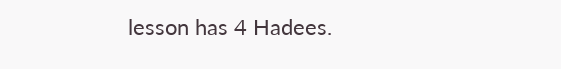lesson has 4 Hadees.